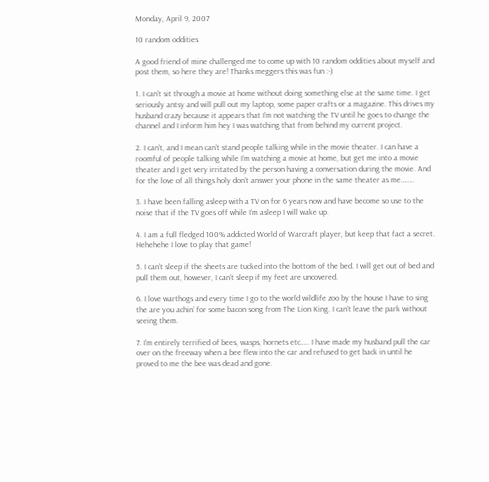Monday, April 9, 2007

10 random oddities

A good friend of mine challenged me to come up with 10 random oddities about myself and post them, so here they are! Thanks meggers this was fun :-)

1. I can’t sit through a movie at home without doing something else at the same time. I get seriously antsy and will pull out my laptop, some paper crafts or a magazine. This drives my husband crazy because it appears that I’m not watching the TV until he goes to change the channel and I inform him hey I was watching that from behind my current project.

2. I can’t, and I mean can’t stand people talking while in the movie theater. I can have a roomful of people talking while I’m watching a movie at home, but get me into a movie theater and I get very irritated by the person having a conversation during the movie. And for the love of all things holy don’t answer your phone in the same theater as me……..

3. I have been falling asleep with a TV on for 6 years now and have become so use to the noise that if the TV goes off while I’m asleep I will wake up.

4. I am a full fledged 100% addicted World of Warcraft player, but keep that fact a secret. Hehehehe I love to play that game!

5. I can’t sleep if the sheets are tucked into the bottom of the bed. I will get out of bed and pull them out, however, I can’t sleep if my feet are uncovered.

6. I love warthogs and every time I go to the world wildlife zoo by the house I have to sing the are you achin’ for some bacon song from The Lion King. I can’t leave the park without seeing them.

7. I’m entirely terrified of bees, wasps, hornets etc….. I have made my husband pull the car over on the freeway when a bee flew into the car and refused to get back in until he proved to me the bee was dead and gone.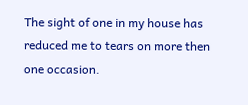The sight of one in my house has reduced me to tears on more then one occasion.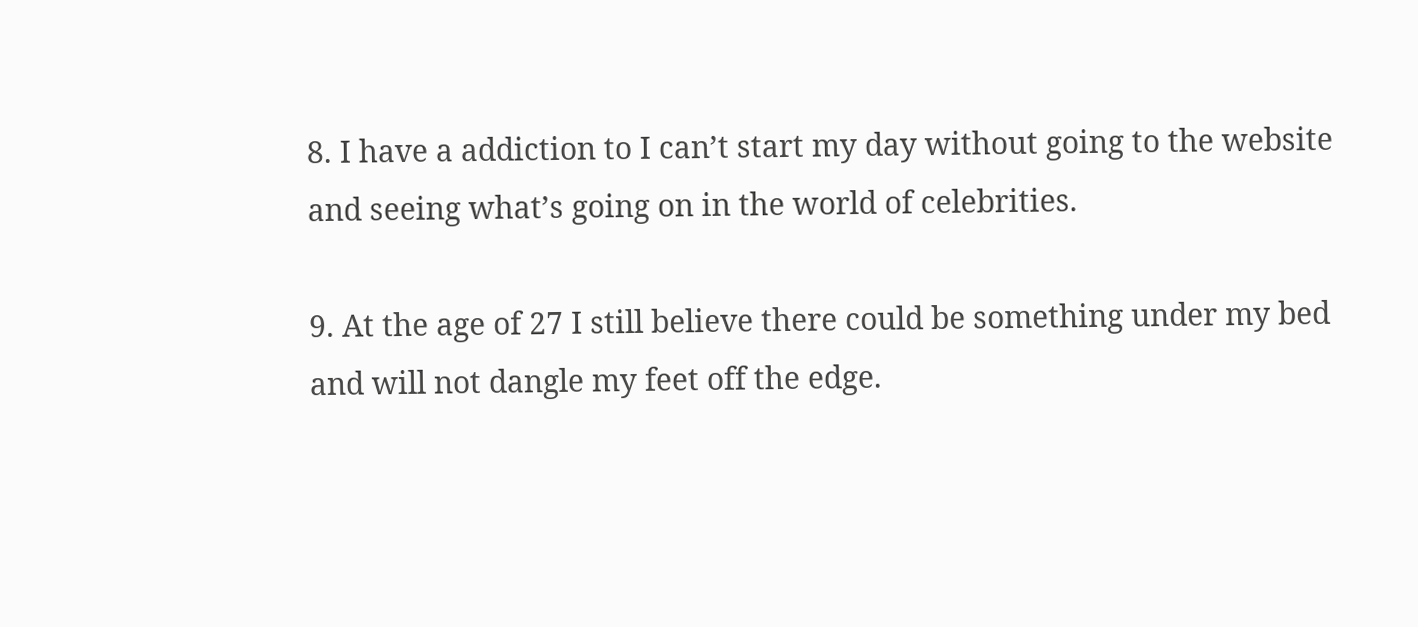8. I have a addiction to I can’t start my day without going to the website and seeing what’s going on in the world of celebrities.

9. At the age of 27 I still believe there could be something under my bed and will not dangle my feet off the edge.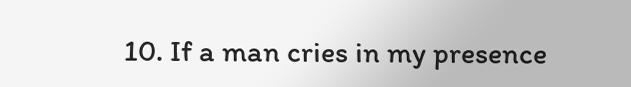10. If a man cries in my presence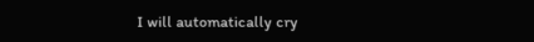I will automatically cry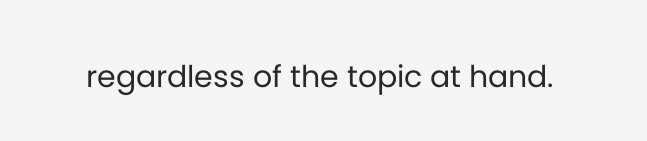regardless of the topic at hand.